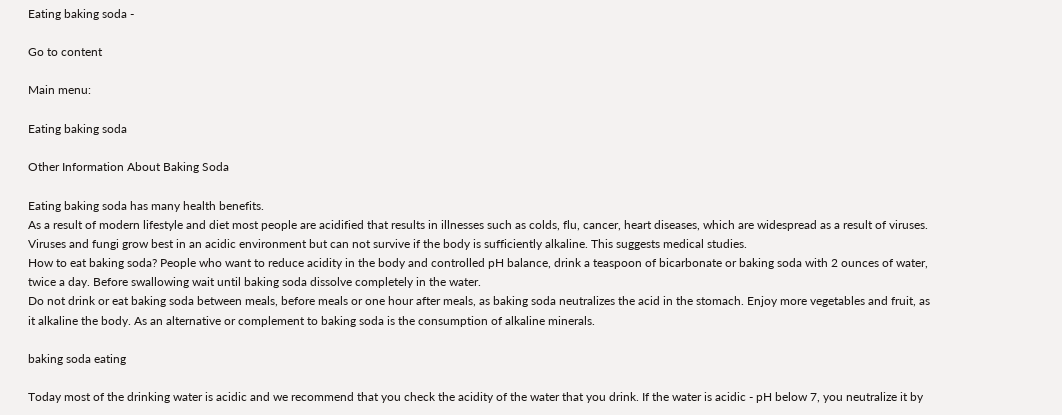Eating baking soda -

Go to content

Main menu:

Eating baking soda

Other Information About Baking Soda

Eating baking soda has many health benefits.
As a result of modern lifestyle and diet most people are acidified that results in illnesses such as colds, flu, cancer, heart diseases, which are widespread as a result of viruses. Viruses and fungi grow best in an acidic environment but can not survive if the body is sufficiently alkaline. This suggests medical studies.
How to eat baking soda? People who want to reduce acidity in the body and controlled pH balance, drink a teaspoon of bicarbonate or baking soda with 2 ounces of water, twice a day. Before swallowing wait until baking soda dissolve completely in the water.
Do not drink or eat baking soda between meals, before meals or one hour after meals, as baking soda neutralizes the acid in the stomach. Enjoy more vegetables and fruit, as it alkaline the body. As an alternative or complement to baking soda is the consumption of alkaline minerals.

baking soda eating

Today most of the drinking water is acidic and we recommend that you check the acidity of the water that you drink. If the water is acidic - pH below 7, you neutralize it by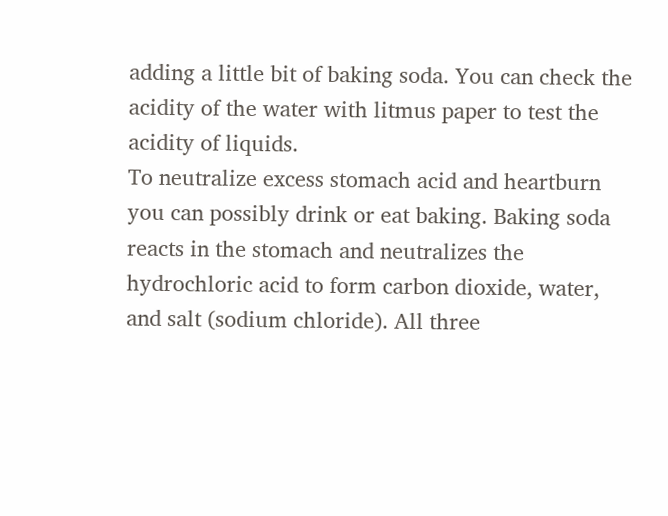adding a little bit of baking soda. You can check the acidity of the water with litmus paper to test the acidity of liquids.
To neutralize excess stomach acid and heartburn you can possibly drink or eat baking. Baking soda reacts in the stomach and neutralizes the hydrochloric acid to form carbon dioxide, water, and salt (sodium chloride). All three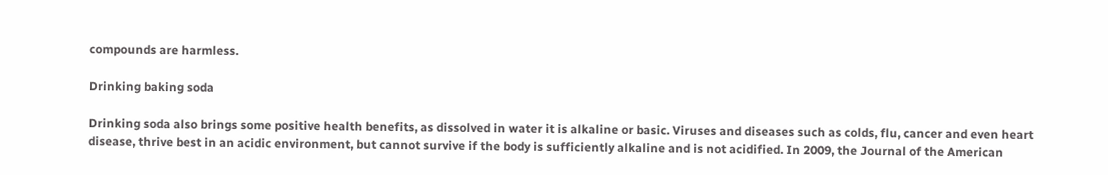compounds are harmless.

Drinking baking soda

Drinking soda also brings some positive health benefits, as dissolved in water it is alkaline or basic. Viruses and diseases such as colds, flu, cancer and even heart disease, thrive best in an acidic environment, but cannot survive if the body is sufficiently alkaline and is not acidified. In 2009, the Journal of the American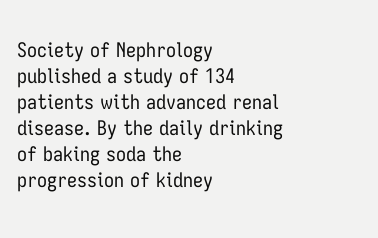Society of Nephrology published a study of 134 patients with advanced renal disease. By the daily drinking of baking soda the progression of kidney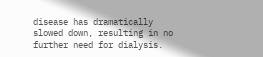disease has dramatically slowed down, resulting in no further need for dialysis.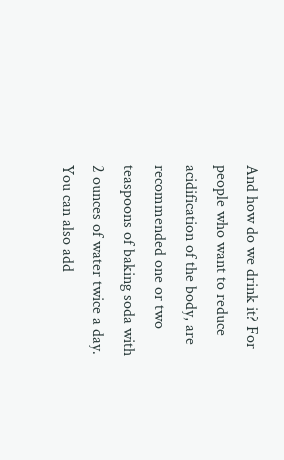And how do we drink it? For people who want to reduce acidification of the body, are recommended one or two teaspoons of baking soda with 2 ounces of water twice a day. You can also add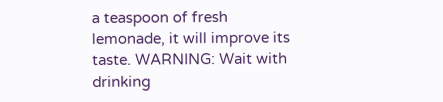a teaspoon of fresh lemonade, it will improve its taste. WARNING: Wait with drinking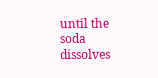until the soda dissolves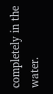completely in the water.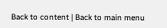Back to content | Back to main menu